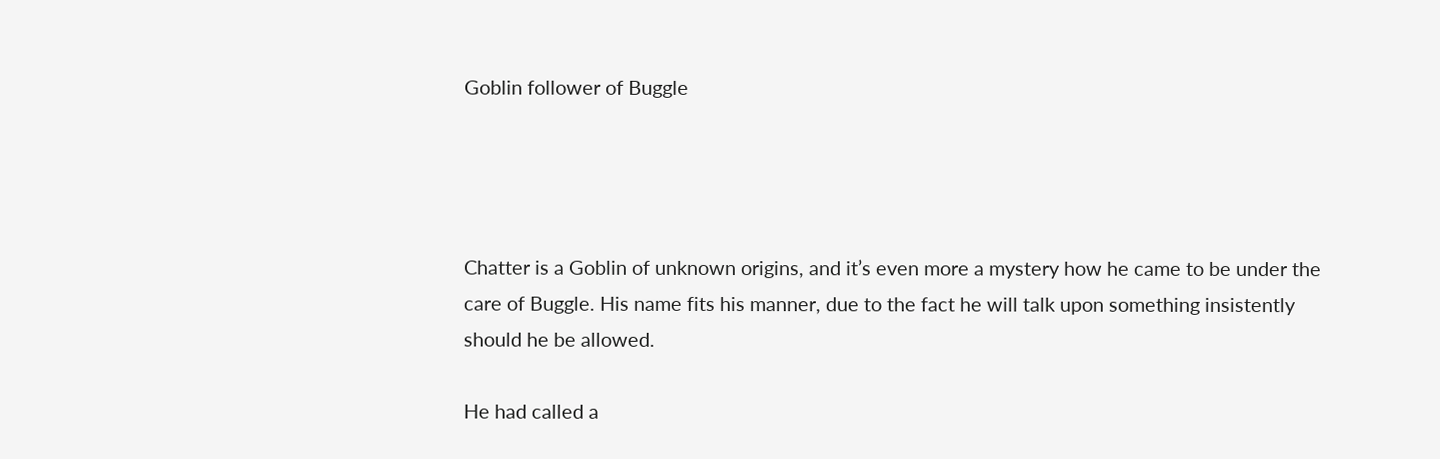Goblin follower of Buggle




Chatter is a Goblin of unknown origins, and it’s even more a mystery how he came to be under the care of Buggle. His name fits his manner, due to the fact he will talk upon something insistently should he be allowed.

He had called a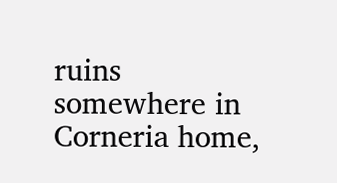ruins somewhere in Corneria home,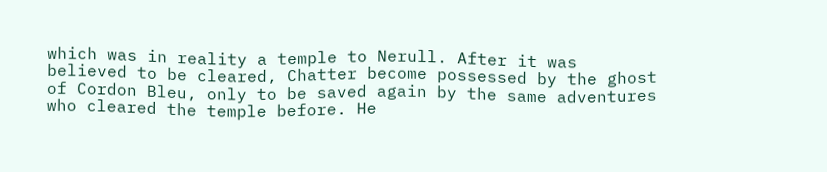which was in reality a temple to Nerull. After it was believed to be cleared, Chatter become possessed by the ghost of Cordon Bleu, only to be saved again by the same adventures who cleared the temple before. He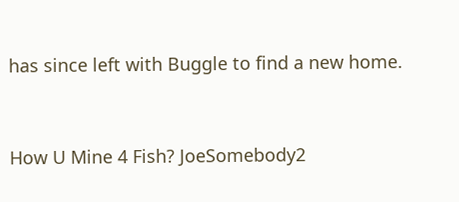has since left with Buggle to find a new home.


How U Mine 4 Fish? JoeSomebody2